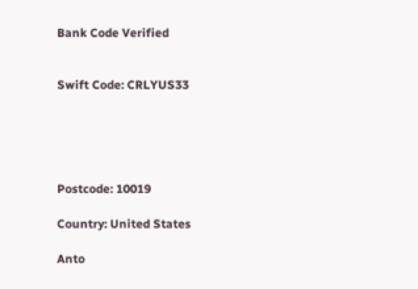Bank Code Verified


Swift Code: CRLYUS33





Postcode: 10019

Country: United States

Anto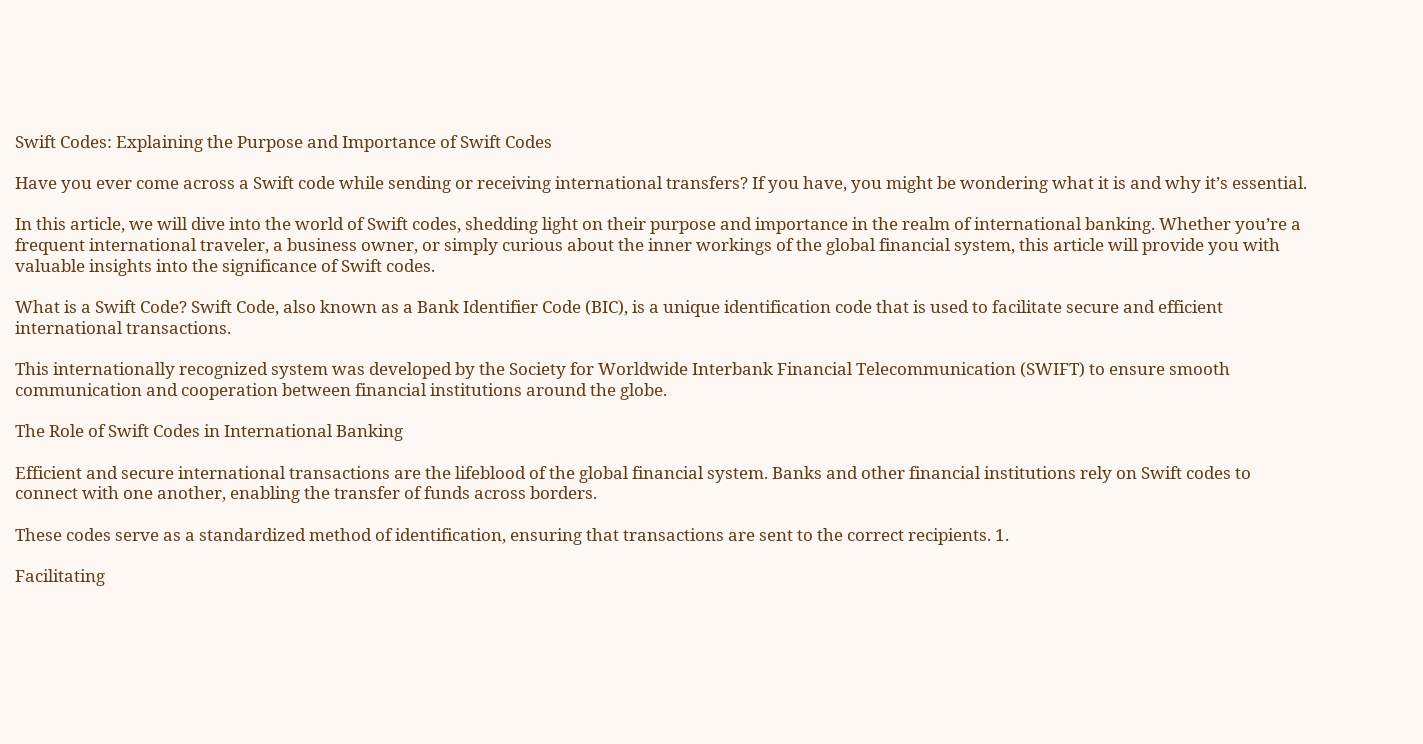Swift Codes: Explaining the Purpose and Importance of Swift Codes

Have you ever come across a Swift code while sending or receiving international transfers? If you have, you might be wondering what it is and why it’s essential.

In this article, we will dive into the world of Swift codes, shedding light on their purpose and importance in the realm of international banking. Whether you’re a frequent international traveler, a business owner, or simply curious about the inner workings of the global financial system, this article will provide you with valuable insights into the significance of Swift codes.

What is a Swift Code? Swift Code, also known as a Bank Identifier Code (BIC), is a unique identification code that is used to facilitate secure and efficient international transactions.

This internationally recognized system was developed by the Society for Worldwide Interbank Financial Telecommunication (SWIFT) to ensure smooth communication and cooperation between financial institutions around the globe.

The Role of Swift Codes in International Banking

Efficient and secure international transactions are the lifeblood of the global financial system. Banks and other financial institutions rely on Swift codes to connect with one another, enabling the transfer of funds across borders.

These codes serve as a standardized method of identification, ensuring that transactions are sent to the correct recipients. 1.

Facilitating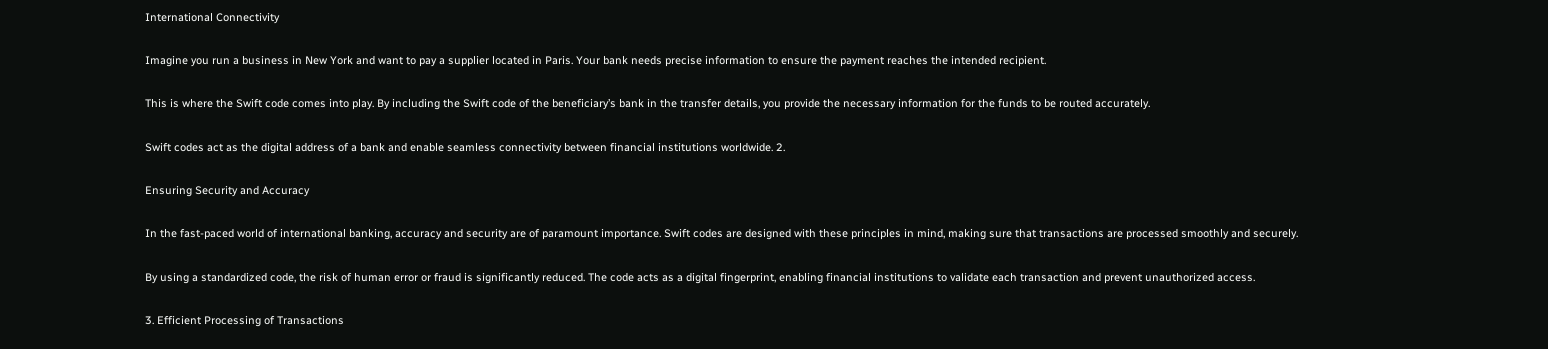International Connectivity

Imagine you run a business in New York and want to pay a supplier located in Paris. Your bank needs precise information to ensure the payment reaches the intended recipient.

This is where the Swift code comes into play. By including the Swift code of the beneficiary’s bank in the transfer details, you provide the necessary information for the funds to be routed accurately.

Swift codes act as the digital address of a bank and enable seamless connectivity between financial institutions worldwide. 2.

Ensuring Security and Accuracy

In the fast-paced world of international banking, accuracy and security are of paramount importance. Swift codes are designed with these principles in mind, making sure that transactions are processed smoothly and securely.

By using a standardized code, the risk of human error or fraud is significantly reduced. The code acts as a digital fingerprint, enabling financial institutions to validate each transaction and prevent unauthorized access.

3. Efficient Processing of Transactions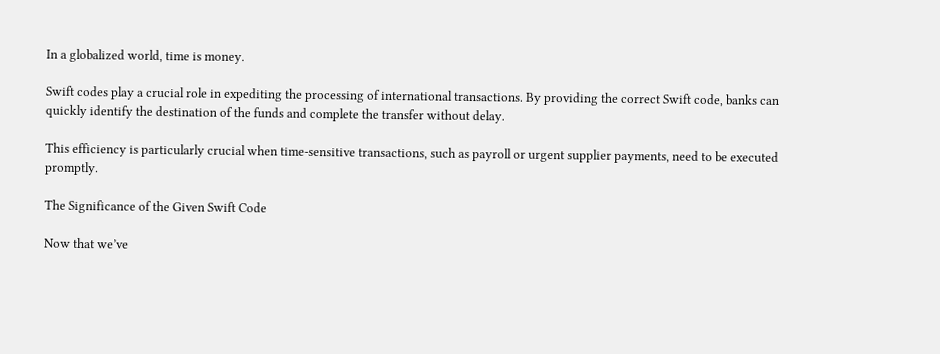In a globalized world, time is money.

Swift codes play a crucial role in expediting the processing of international transactions. By providing the correct Swift code, banks can quickly identify the destination of the funds and complete the transfer without delay.

This efficiency is particularly crucial when time-sensitive transactions, such as payroll or urgent supplier payments, need to be executed promptly.

The Significance of the Given Swift Code

Now that we’ve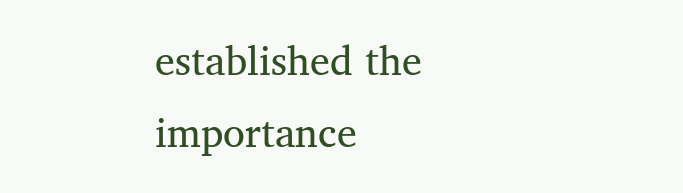established the importance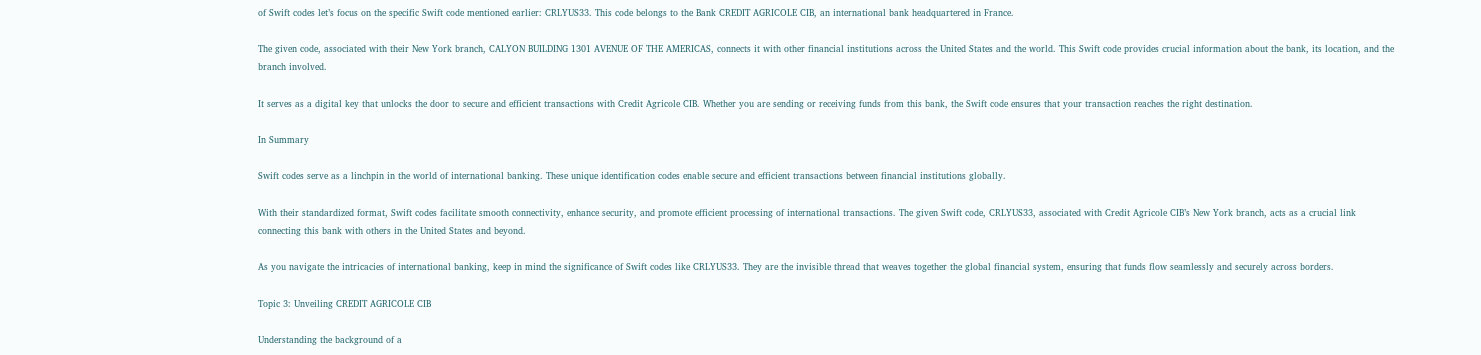of Swift codes let’s focus on the specific Swift code mentioned earlier: CRLYUS33. This code belongs to the Bank CREDIT AGRICOLE CIB, an international bank headquartered in France.

The given code, associated with their New York branch, CALYON BUILDING 1301 AVENUE OF THE AMERICAS, connects it with other financial institutions across the United States and the world. This Swift code provides crucial information about the bank, its location, and the branch involved.

It serves as a digital key that unlocks the door to secure and efficient transactions with Credit Agricole CIB. Whether you are sending or receiving funds from this bank, the Swift code ensures that your transaction reaches the right destination.

In Summary

Swift codes serve as a linchpin in the world of international banking. These unique identification codes enable secure and efficient transactions between financial institutions globally.

With their standardized format, Swift codes facilitate smooth connectivity, enhance security, and promote efficient processing of international transactions. The given Swift code, CRLYUS33, associated with Credit Agricole CIB’s New York branch, acts as a crucial link connecting this bank with others in the United States and beyond.

As you navigate the intricacies of international banking, keep in mind the significance of Swift codes like CRLYUS33. They are the invisible thread that weaves together the global financial system, ensuring that funds flow seamlessly and securely across borders.

Topic 3: Unveiling CREDIT AGRICOLE CIB

Understanding the background of a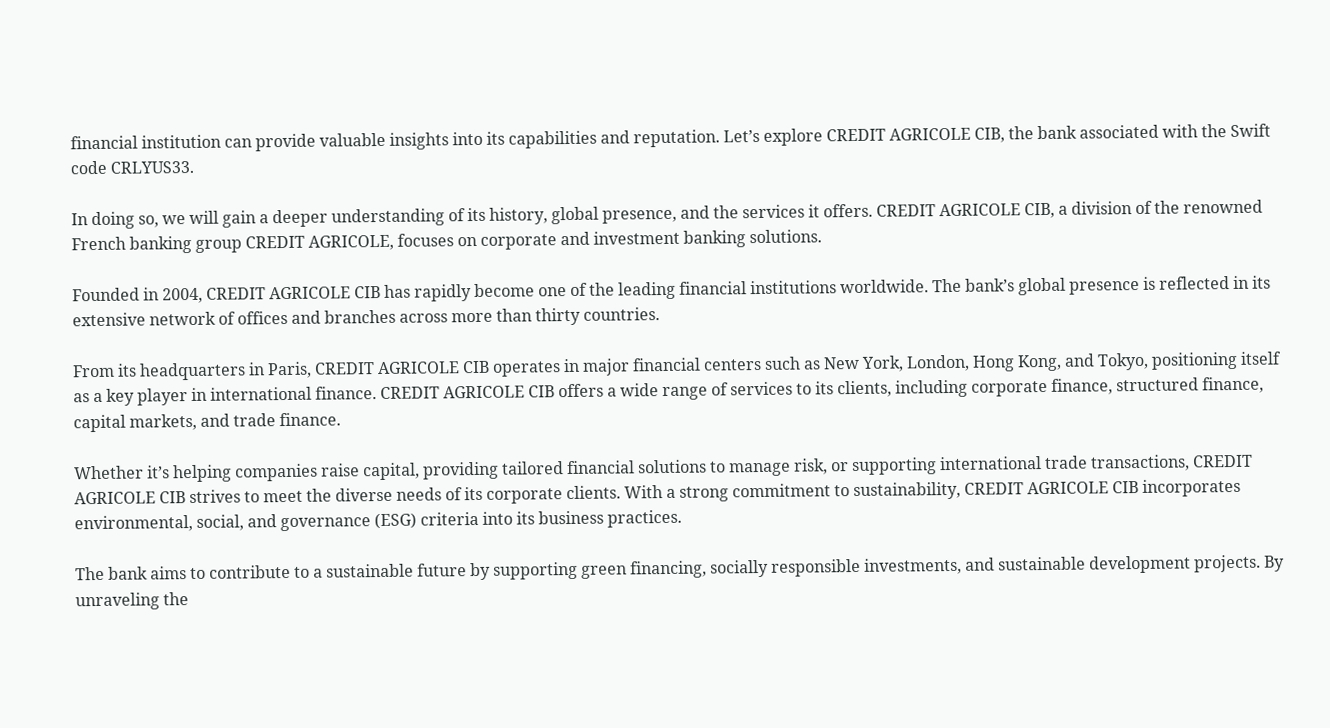financial institution can provide valuable insights into its capabilities and reputation. Let’s explore CREDIT AGRICOLE CIB, the bank associated with the Swift code CRLYUS33.

In doing so, we will gain a deeper understanding of its history, global presence, and the services it offers. CREDIT AGRICOLE CIB, a division of the renowned French banking group CREDIT AGRICOLE, focuses on corporate and investment banking solutions.

Founded in 2004, CREDIT AGRICOLE CIB has rapidly become one of the leading financial institutions worldwide. The bank’s global presence is reflected in its extensive network of offices and branches across more than thirty countries.

From its headquarters in Paris, CREDIT AGRICOLE CIB operates in major financial centers such as New York, London, Hong Kong, and Tokyo, positioning itself as a key player in international finance. CREDIT AGRICOLE CIB offers a wide range of services to its clients, including corporate finance, structured finance, capital markets, and trade finance.

Whether it’s helping companies raise capital, providing tailored financial solutions to manage risk, or supporting international trade transactions, CREDIT AGRICOLE CIB strives to meet the diverse needs of its corporate clients. With a strong commitment to sustainability, CREDIT AGRICOLE CIB incorporates environmental, social, and governance (ESG) criteria into its business practices.

The bank aims to contribute to a sustainable future by supporting green financing, socially responsible investments, and sustainable development projects. By unraveling the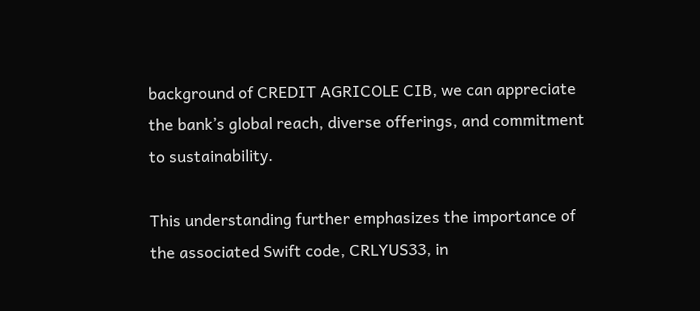background of CREDIT AGRICOLE CIB, we can appreciate the bank’s global reach, diverse offerings, and commitment to sustainability.

This understanding further emphasizes the importance of the associated Swift code, CRLYUS33, in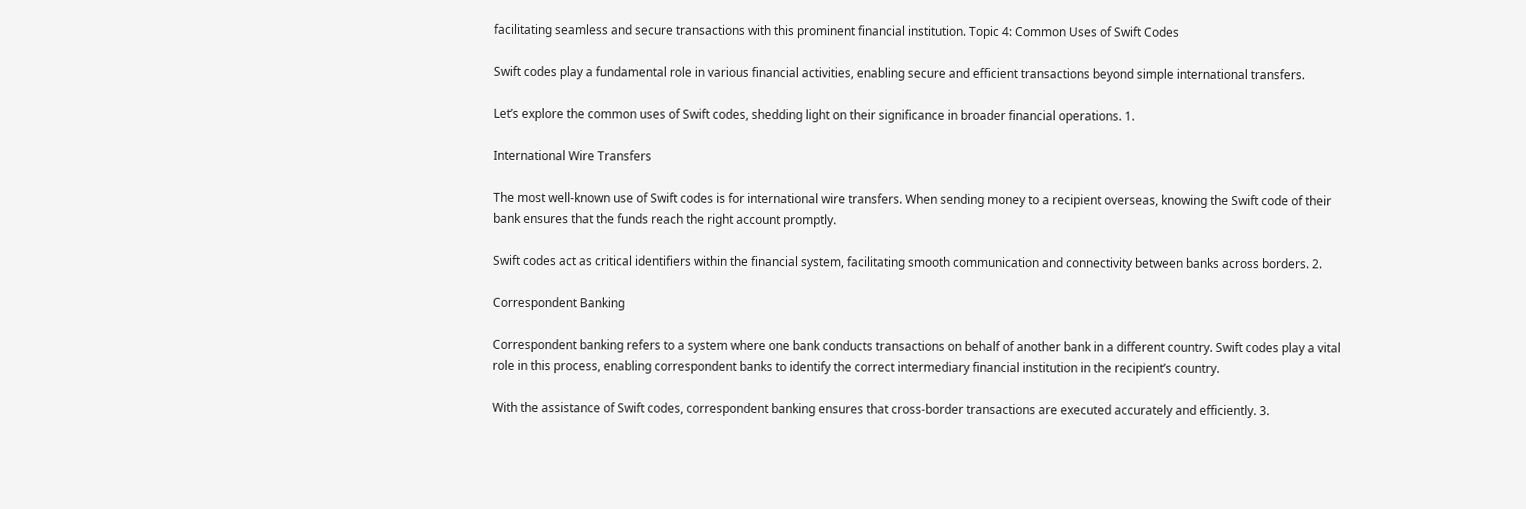facilitating seamless and secure transactions with this prominent financial institution. Topic 4: Common Uses of Swift Codes

Swift codes play a fundamental role in various financial activities, enabling secure and efficient transactions beyond simple international transfers.

Let’s explore the common uses of Swift codes, shedding light on their significance in broader financial operations. 1.

International Wire Transfers

The most well-known use of Swift codes is for international wire transfers. When sending money to a recipient overseas, knowing the Swift code of their bank ensures that the funds reach the right account promptly.

Swift codes act as critical identifiers within the financial system, facilitating smooth communication and connectivity between banks across borders. 2.

Correspondent Banking

Correspondent banking refers to a system where one bank conducts transactions on behalf of another bank in a different country. Swift codes play a vital role in this process, enabling correspondent banks to identify the correct intermediary financial institution in the recipient’s country.

With the assistance of Swift codes, correspondent banking ensures that cross-border transactions are executed accurately and efficiently. 3.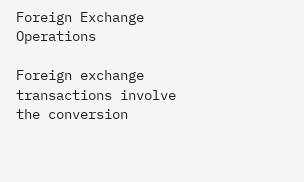Foreign Exchange Operations

Foreign exchange transactions involve the conversion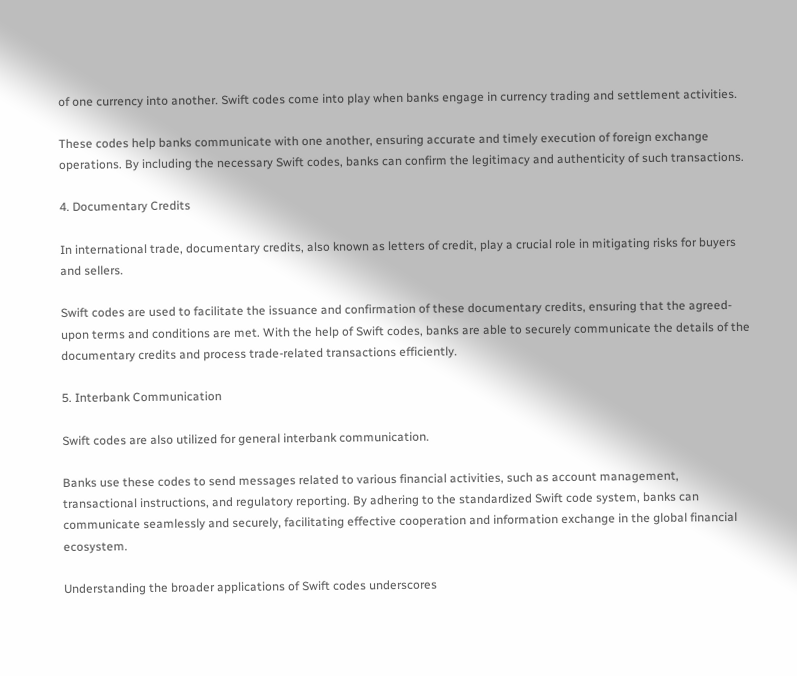of one currency into another. Swift codes come into play when banks engage in currency trading and settlement activities.

These codes help banks communicate with one another, ensuring accurate and timely execution of foreign exchange operations. By including the necessary Swift codes, banks can confirm the legitimacy and authenticity of such transactions.

4. Documentary Credits

In international trade, documentary credits, also known as letters of credit, play a crucial role in mitigating risks for buyers and sellers.

Swift codes are used to facilitate the issuance and confirmation of these documentary credits, ensuring that the agreed-upon terms and conditions are met. With the help of Swift codes, banks are able to securely communicate the details of the documentary credits and process trade-related transactions efficiently.

5. Interbank Communication

Swift codes are also utilized for general interbank communication.

Banks use these codes to send messages related to various financial activities, such as account management, transactional instructions, and regulatory reporting. By adhering to the standardized Swift code system, banks can communicate seamlessly and securely, facilitating effective cooperation and information exchange in the global financial ecosystem.

Understanding the broader applications of Swift codes underscores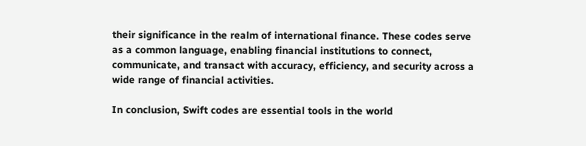their significance in the realm of international finance. These codes serve as a common language, enabling financial institutions to connect, communicate, and transact with accuracy, efficiency, and security across a wide range of financial activities.

In conclusion, Swift codes are essential tools in the world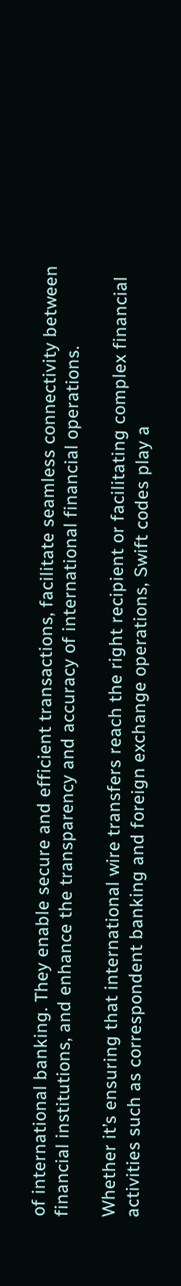of international banking. They enable secure and efficient transactions, facilitate seamless connectivity between financial institutions, and enhance the transparency and accuracy of international financial operations.

Whether it’s ensuring that international wire transfers reach the right recipient or facilitating complex financial activities such as correspondent banking and foreign exchange operations, Swift codes play a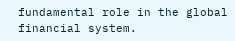fundamental role in the global financial system.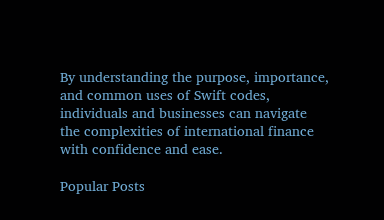By understanding the purpose, importance, and common uses of Swift codes, individuals and businesses can navigate the complexities of international finance with confidence and ease.

Popular Posts